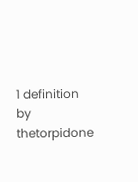1 definition by thetorpidone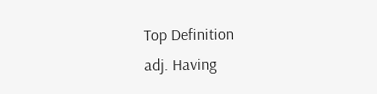Top Definition
adj. Having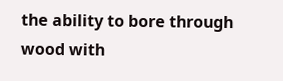the ability to bore through wood with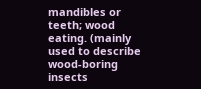mandibles or teeth; wood eating. (mainly used to describe wood-boring insects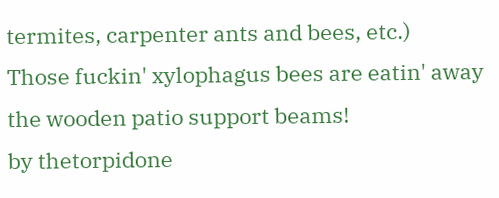termites, carpenter ants and bees, etc.)
Those fuckin' xylophagus bees are eatin' away the wooden patio support beams!
by thetorpidone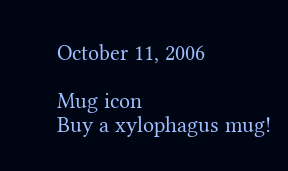October 11, 2006

Mug icon
Buy a xylophagus mug!